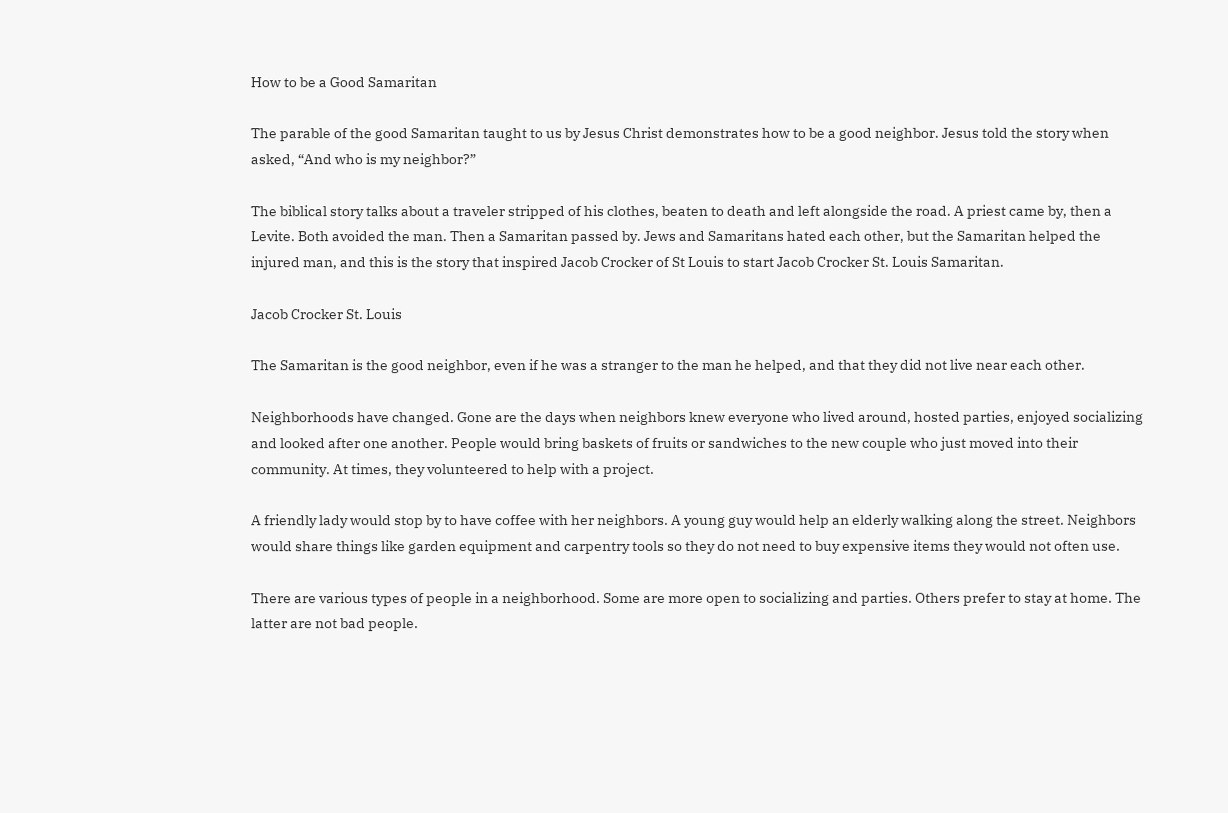How to be a Good Samaritan

The parable of the good Samaritan taught to us by Jesus Christ demonstrates how to be a good neighbor. Jesus told the story when asked, “And who is my neighbor?”

The biblical story talks about a traveler stripped of his clothes, beaten to death and left alongside the road. A priest came by, then a Levite. Both avoided the man. Then a Samaritan passed by. Jews and Samaritans hated each other, but the Samaritan helped the injured man, and this is the story that inspired Jacob Crocker of St Louis to start Jacob Crocker St. Louis Samaritan.

Jacob Crocker St. Louis

The Samaritan is the good neighbor, even if he was a stranger to the man he helped, and that they did not live near each other.

Neighborhoods have changed. Gone are the days when neighbors knew everyone who lived around, hosted parties, enjoyed socializing and looked after one another. People would bring baskets of fruits or sandwiches to the new couple who just moved into their community. At times, they volunteered to help with a project.

A friendly lady would stop by to have coffee with her neighbors. A young guy would help an elderly walking along the street. Neighbors would share things like garden equipment and carpentry tools so they do not need to buy expensive items they would not often use.

There are various types of people in a neighborhood. Some are more open to socializing and parties. Others prefer to stay at home. The latter are not bad people.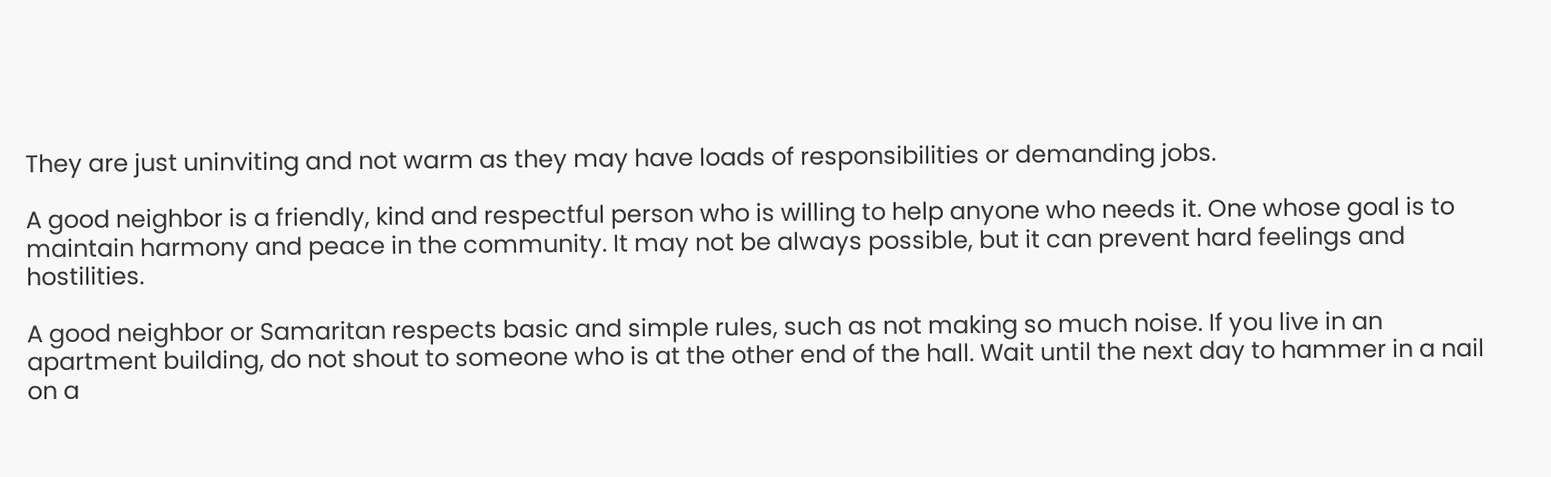They are just uninviting and not warm as they may have loads of responsibilities or demanding jobs.

A good neighbor is a friendly, kind and respectful person who is willing to help anyone who needs it. One whose goal is to maintain harmony and peace in the community. It may not be always possible, but it can prevent hard feelings and hostilities.

A good neighbor or Samaritan respects basic and simple rules, such as not making so much noise. If you live in an apartment building, do not shout to someone who is at the other end of the hall. Wait until the next day to hammer in a nail on a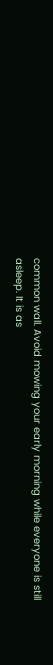common wall. Avoid mowing your early morning while everyone is still asleep. It is as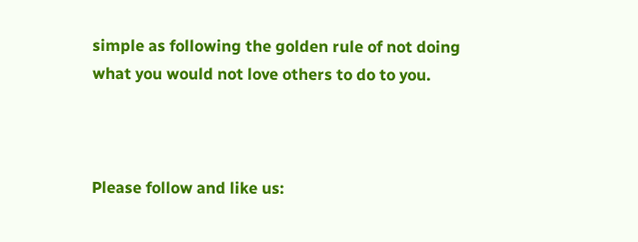simple as following the golden rule of not doing what you would not love others to do to you.



Please follow and like us: